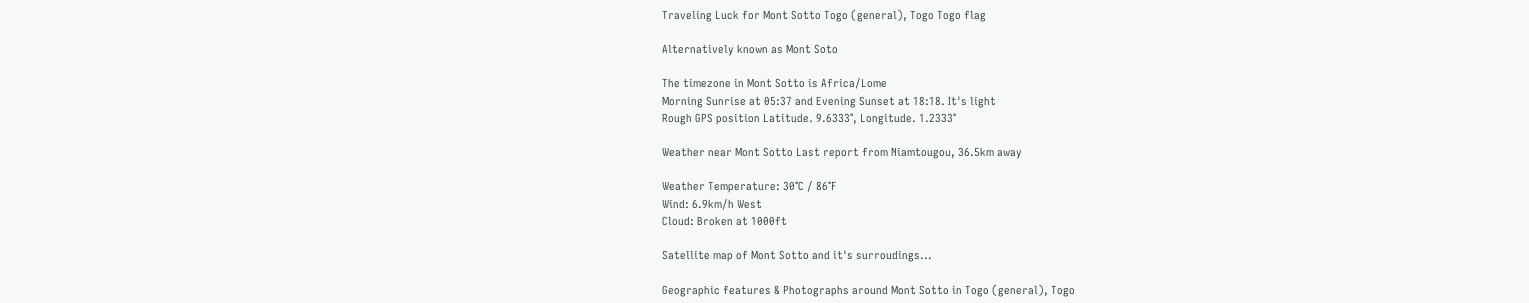Traveling Luck for Mont Sotto Togo (general), Togo Togo flag

Alternatively known as Mont Soto

The timezone in Mont Sotto is Africa/Lome
Morning Sunrise at 05:37 and Evening Sunset at 18:18. It's light
Rough GPS position Latitude. 9.6333°, Longitude. 1.2333°

Weather near Mont Sotto Last report from Niamtougou, 36.5km away

Weather Temperature: 30°C / 86°F
Wind: 6.9km/h West
Cloud: Broken at 1000ft

Satellite map of Mont Sotto and it's surroudings...

Geographic features & Photographs around Mont Sotto in Togo (general), Togo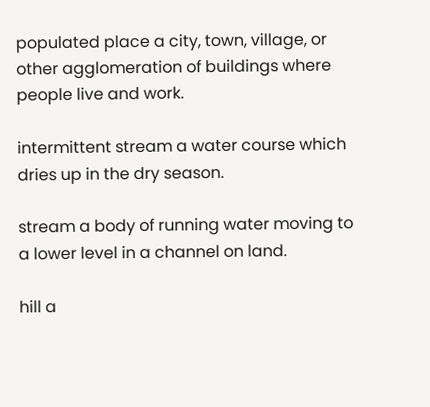populated place a city, town, village, or other agglomeration of buildings where people live and work.

intermittent stream a water course which dries up in the dry season.

stream a body of running water moving to a lower level in a channel on land.

hill a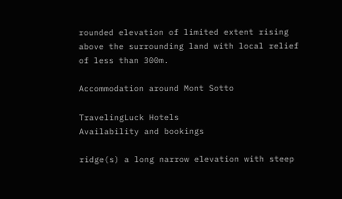rounded elevation of limited extent rising above the surrounding land with local relief of less than 300m.

Accommodation around Mont Sotto

TravelingLuck Hotels
Availability and bookings

ridge(s) a long narrow elevation with steep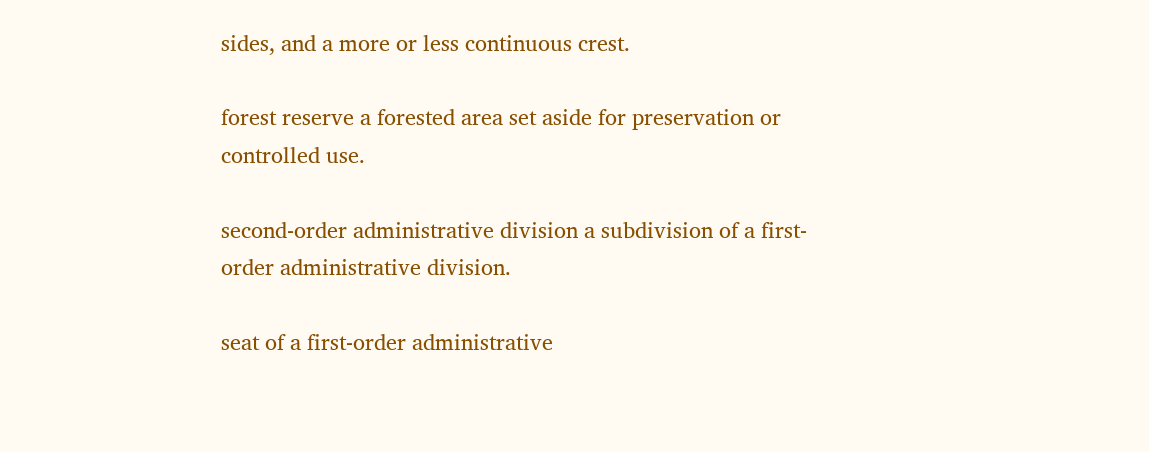sides, and a more or less continuous crest.

forest reserve a forested area set aside for preservation or controlled use.

second-order administrative division a subdivision of a first-order administrative division.

seat of a first-order administrative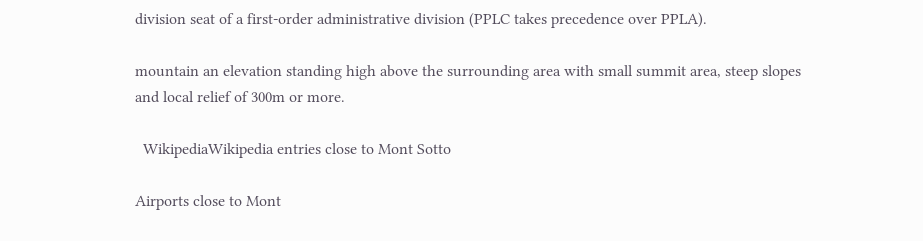division seat of a first-order administrative division (PPLC takes precedence over PPLA).

mountain an elevation standing high above the surrounding area with small summit area, steep slopes and local relief of 300m or more.

  WikipediaWikipedia entries close to Mont Sotto

Airports close to Mont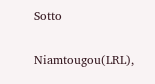Sotto

Niamtougou(LRL),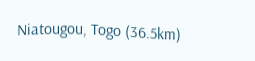Niatougou, Togo (36.5km)